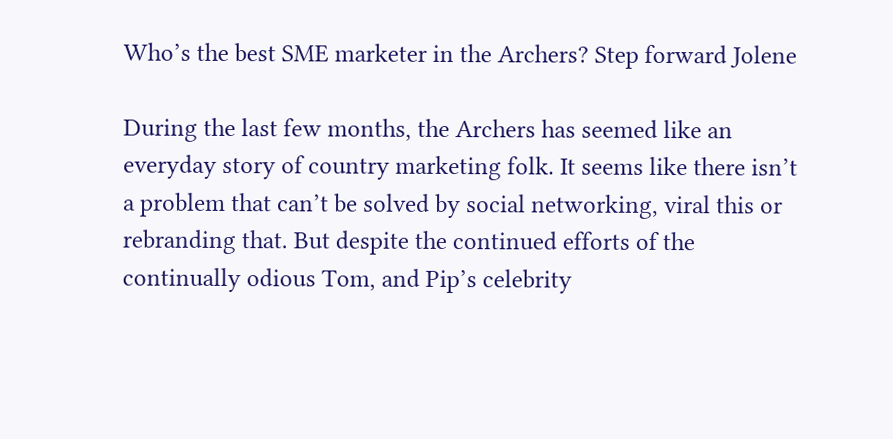Who’s the best SME marketer in the Archers? Step forward Jolene

During the last few months, the Archers has seemed like an everyday story of country marketing folk. It seems like there isn’t a problem that can’t be solved by social networking, viral this or rebranding that. But despite the continued efforts of the continually odious Tom, and Pip’s celebrity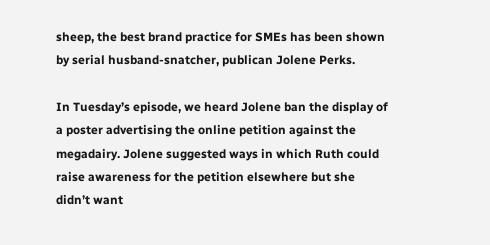sheep, the best brand practice for SMEs has been shown by serial husband-snatcher, publican Jolene Perks.

In Tuesday’s episode, we heard Jolene ban the display of a poster advertising the online petition against the megadairy. Jolene suggested ways in which Ruth could raise awareness for the petition elsewhere but she didn’t want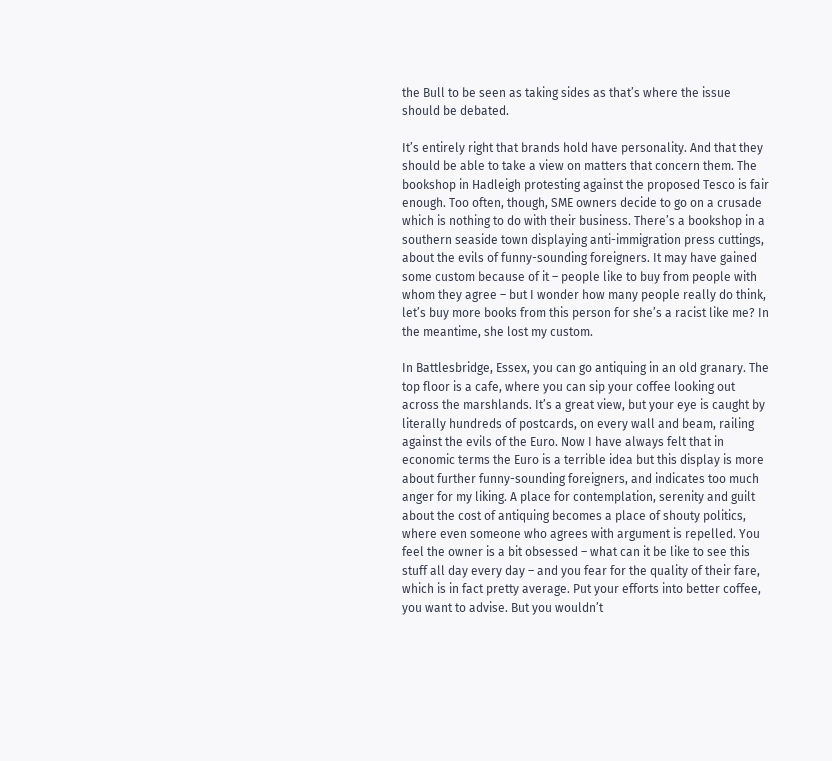the Bull to be seen as taking sides as that’s where the issue should be debated.

It’s entirely right that brands hold have personality. And that they should be able to take a view on matters that concern them. The bookshop in Hadleigh protesting against the proposed Tesco is fair enough. Too often, though, SME owners decide to go on a crusade which is nothing to do with their business. There’s a bookshop in a southern seaside town displaying anti-immigration press cuttings, about the evils of funny-sounding foreigners. It may have gained some custom because of it – people like to buy from people with whom they agree – but I wonder how many people really do think, let’s buy more books from this person for she’s a racist like me? In the meantime, she lost my custom.

In Battlesbridge, Essex, you can go antiquing in an old granary. The top floor is a cafe, where you can sip your coffee looking out across the marshlands. It’s a great view, but your eye is caught by literally hundreds of postcards, on every wall and beam, railing against the evils of the Euro. Now I have always felt that in economic terms the Euro is a terrible idea but this display is more about further funny-sounding foreigners, and indicates too much anger for my liking. A place for contemplation, serenity and guilt about the cost of antiquing becomes a place of shouty politics, where even someone who agrees with argument is repelled. You feel the owner is a bit obsessed – what can it be like to see this stuff all day every day – and you fear for the quality of their fare, which is in fact pretty average. Put your efforts into better coffee, you want to advise. But you wouldn’t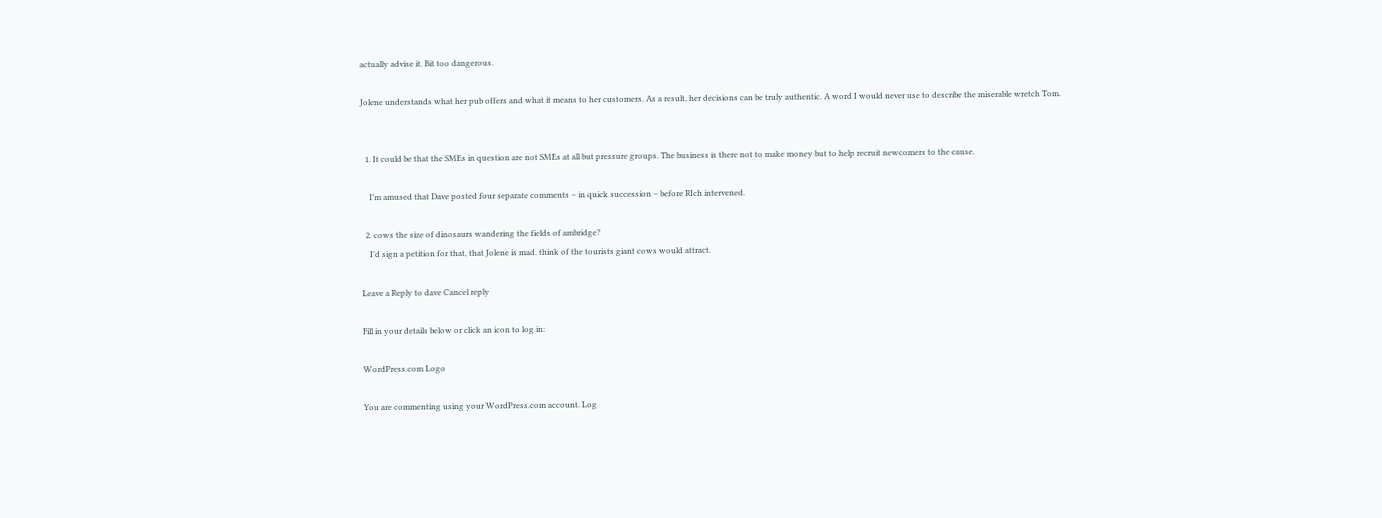actually advise it. Bit too dangerous.

Jolene understands what her pub offers and what it means to her customers. As a result, her decisions can be truly authentic. A word I would never use to describe the miserable wretch Tom.


  1. It could be that the SMEs in question are not SMEs at all but pressure groups. The business is there not to make money but to help recruit newcomers to the cause.

    I’m amused that Dave posted four separate comments – in quick succession – before RIch intervened.

  2. cows the size of dinosaurs wandering the fields of ambridge?
    I’d sign a petition for that, that Jolene is mad. think of the tourists giant cows would attract.

Leave a Reply to dave Cancel reply

Fill in your details below or click an icon to log in:

WordPress.com Logo

You are commenting using your WordPress.com account. Log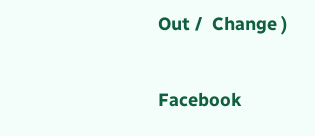Out /  Change )

Facebook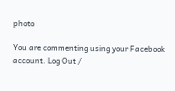photo

You are commenting using your Facebook account. Log Out /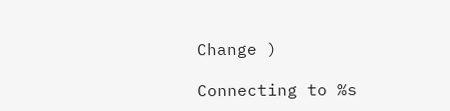Change )

Connecting to %s